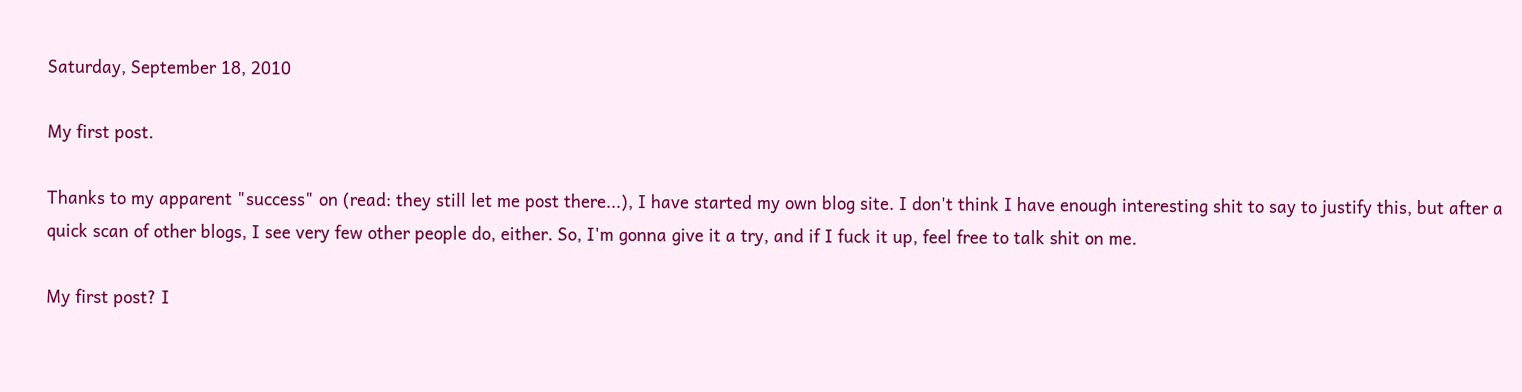Saturday, September 18, 2010

My first post.

Thanks to my apparent "success" on (read: they still let me post there...), I have started my own blog site. I don't think I have enough interesting shit to say to justify this, but after a quick scan of other blogs, I see very few other people do, either. So, I'm gonna give it a try, and if I fuck it up, feel free to talk shit on me.

My first post? I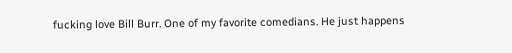fucking love Bill Burr. One of my favorite comedians. He just happens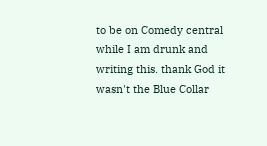to be on Comedy central while I am drunk and writing this. thank God it wasn't the Blue Collar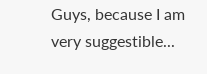Guys, because I am very suggestible...